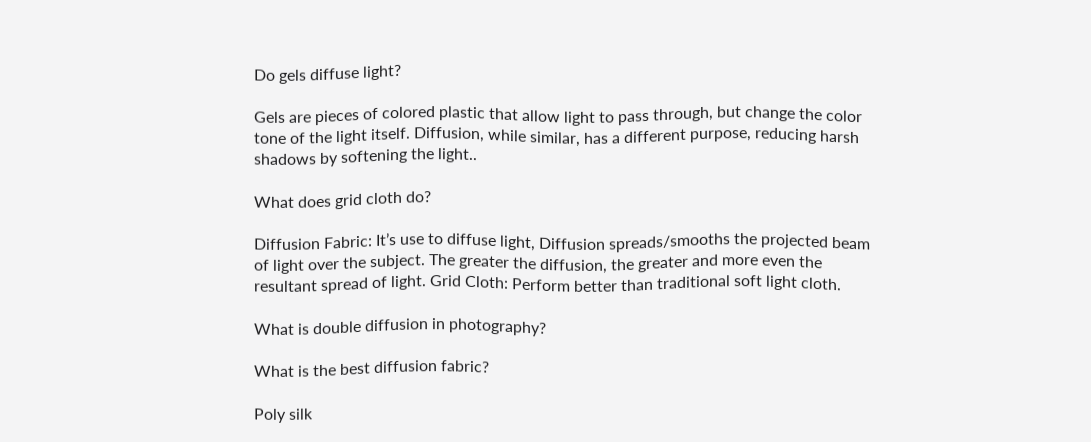Do gels diffuse light?

Gels are pieces of colored plastic that allow light to pass through, but change the color tone of the light itself. Diffusion, while similar, has a different purpose, reducing harsh shadows by softening the light..

What does grid cloth do?

Diffusion Fabric: It’s use to diffuse light, Diffusion spreads/smooths the projected beam of light over the subject. The greater the diffusion, the greater and more even the resultant spread of light. Grid Cloth: Perform better than traditional soft light cloth.

What is double diffusion in photography?

What is the best diffusion fabric?

Poly silk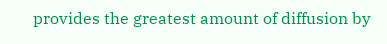provides the greatest amount of diffusion by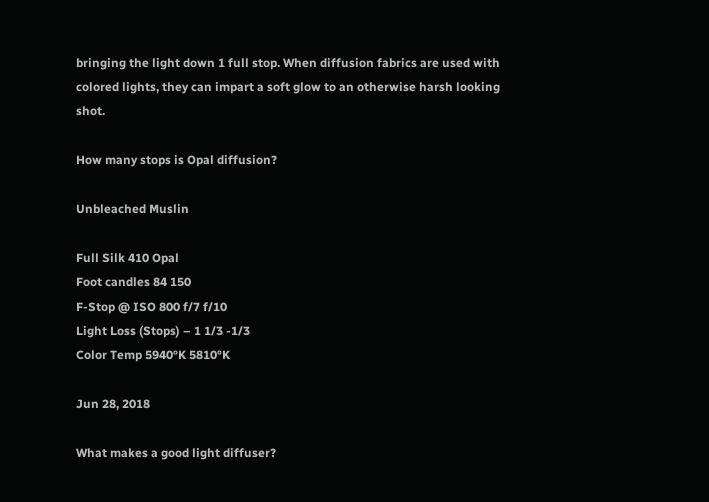bringing the light down 1 full stop. When diffusion fabrics are used with colored lights, they can impart a soft glow to an otherwise harsh looking shot.

How many stops is Opal diffusion?

Unbleached Muslin

Full Silk 410 Opal
Foot candles 84 150
F-Stop @ ISO 800 f/7 f/10
Light Loss (Stops) – 1 1/3 -1/3
Color Temp 5940°K 5810°K

Jun 28, 2018

What makes a good light diffuser?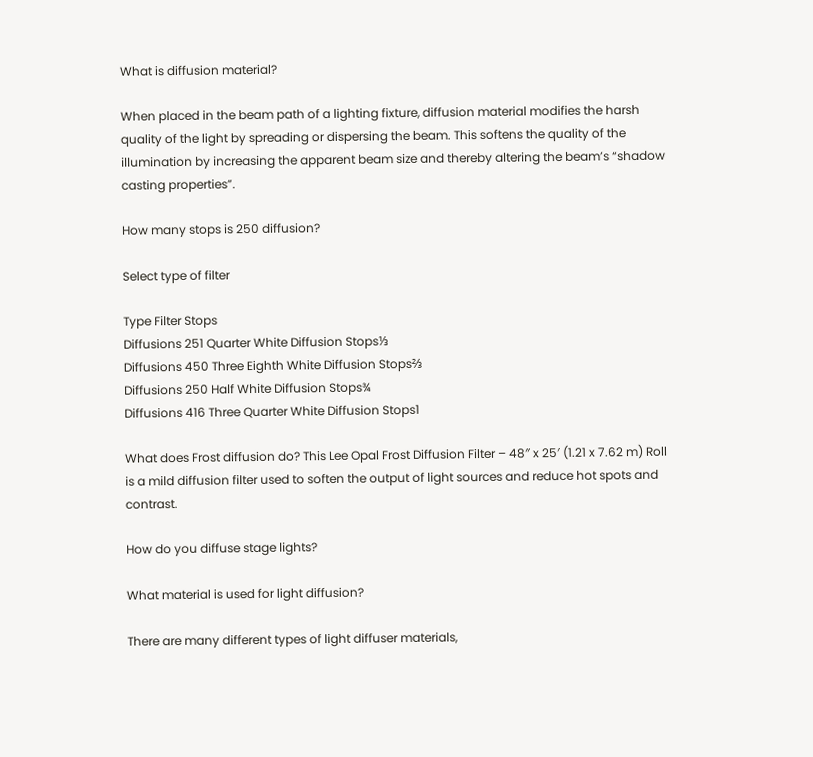What is diffusion material?

When placed in the beam path of a lighting fixture, diffusion material modifies the harsh quality of the light by spreading or dispersing the beam. This softens the quality of the illumination by increasing the apparent beam size and thereby altering the beam’s “shadow casting properties”.

How many stops is 250 diffusion?

Select type of filter

Type Filter Stops
Diffusions 251 Quarter White Diffusion Stops⅓
Diffusions 450 Three Eighth White Diffusion Stops⅔
Diffusions 250 Half White Diffusion Stops¾
Diffusions 416 Three Quarter White Diffusion Stops1

What does Frost diffusion do? This Lee Opal Frost Diffusion Filter – 48″ x 25′ (1.21 x 7.62 m) Roll is a mild diffusion filter used to soften the output of light sources and reduce hot spots and contrast.

How do you diffuse stage lights?

What material is used for light diffusion?

There are many different types of light diffuser materials,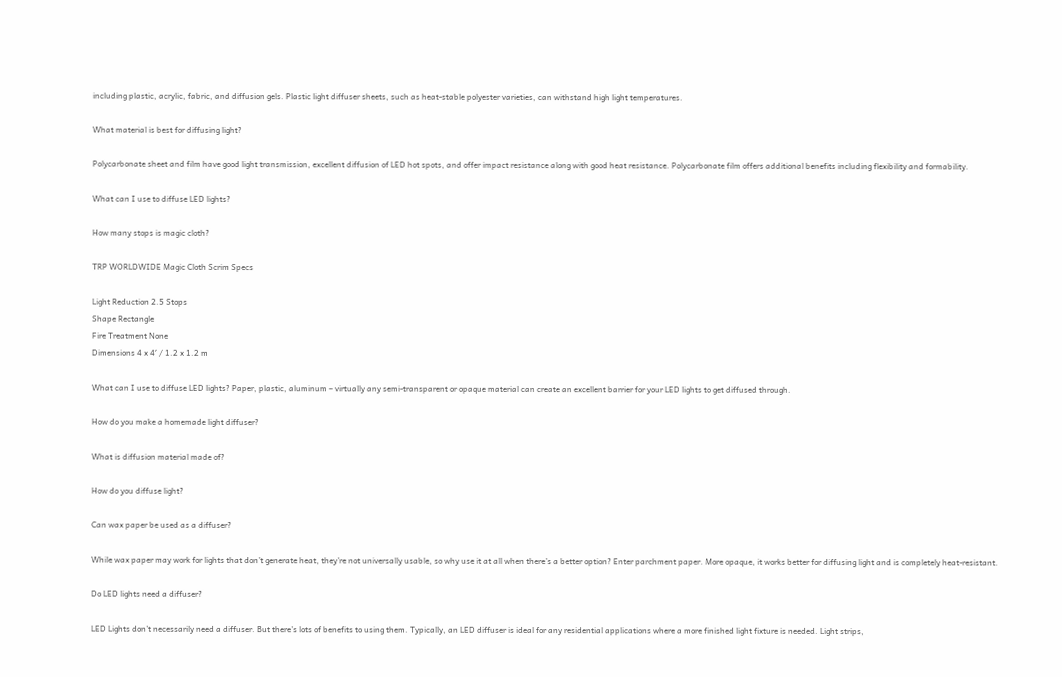including plastic, acrylic, fabric, and diffusion gels. Plastic light diffuser sheets, such as heat-stable polyester varieties, can withstand high light temperatures.

What material is best for diffusing light?

Polycarbonate sheet and film have good light transmission, excellent diffusion of LED hot spots, and offer impact resistance along with good heat resistance. Polycarbonate film offers additional benefits including flexibility and formability.

What can I use to diffuse LED lights?

How many stops is magic cloth?

TRP WORLDWIDE Magic Cloth Scrim Specs

Light Reduction 2.5 Stops
Shape Rectangle
Fire Treatment None
Dimensions 4 x 4′ / 1.2 x 1.2 m

What can I use to diffuse LED lights? Paper, plastic, aluminum – virtually any semi-transparent or opaque material can create an excellent barrier for your LED lights to get diffused through.

How do you make a homemade light diffuser?

What is diffusion material made of?

How do you diffuse light?

Can wax paper be used as a diffuser?

While wax paper may work for lights that don’t generate heat, they’re not universally usable, so why use it at all when there’s a better option? Enter parchment paper. More opaque, it works better for diffusing light and is completely heat-resistant.

Do LED lights need a diffuser?

LED Lights don’t necessarily need a diffuser. But there’s lots of benefits to using them. Typically, an LED diffuser is ideal for any residential applications where a more finished light fixture is needed. Light strips,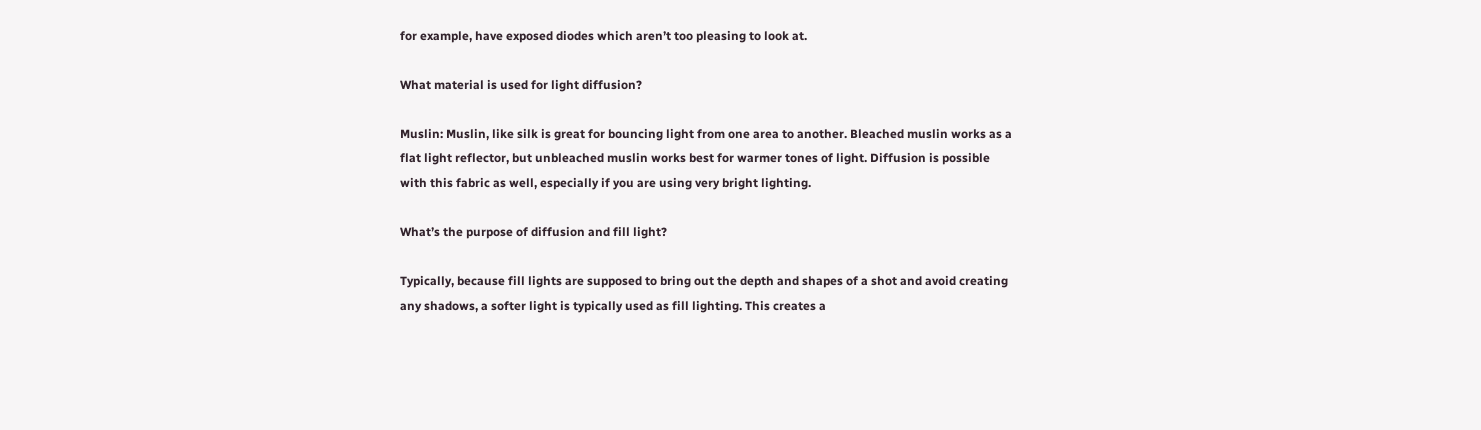for example, have exposed diodes which aren’t too pleasing to look at.

What material is used for light diffusion?

Muslin: Muslin, like silk is great for bouncing light from one area to another. Bleached muslin works as a flat light reflector, but unbleached muslin works best for warmer tones of light. Diffusion is possible with this fabric as well, especially if you are using very bright lighting.

What’s the purpose of diffusion and fill light?

Typically, because fill lights are supposed to bring out the depth and shapes of a shot and avoid creating any shadows, a softer light is typically used as fill lighting. This creates a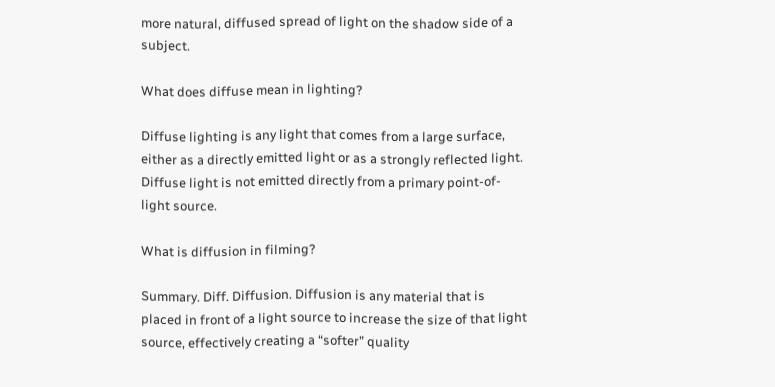more natural, diffused spread of light on the shadow side of a subject.

What does diffuse mean in lighting?

Diffuse lighting is any light that comes from a large surface, either as a directly emitted light or as a strongly reflected light. Diffuse light is not emitted directly from a primary point-of-light source.

What is diffusion in filming?

Summary. Diff. Diffusion. Diffusion is any material that is placed in front of a light source to increase the size of that light source, effectively creating a “softer” quality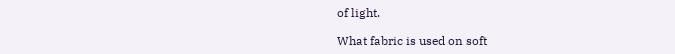of light.

What fabric is used on soft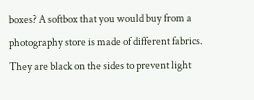boxes? A softbox that you would buy from a photography store is made of different fabrics. They are black on the sides to prevent light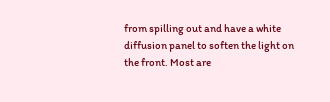from spilling out and have a white diffusion panel to soften the light on the front. Most are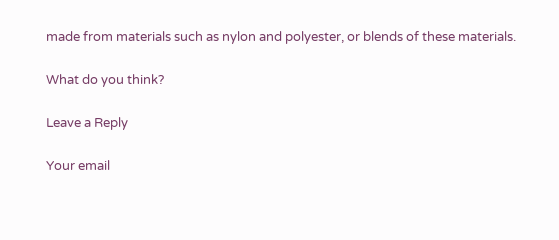made from materials such as nylon and polyester, or blends of these materials.

What do you think?

Leave a Reply

Your email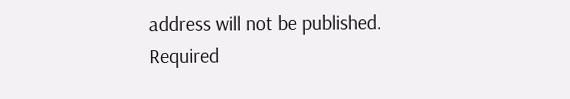address will not be published. Required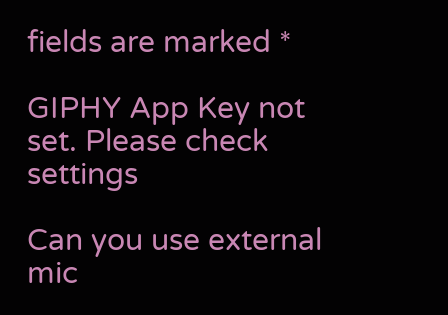fields are marked *

GIPHY App Key not set. Please check settings

Can you use external mic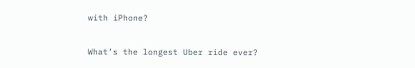with iPhone?

What’s the longest Uber ride ever?